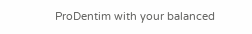ProDentim with your balanced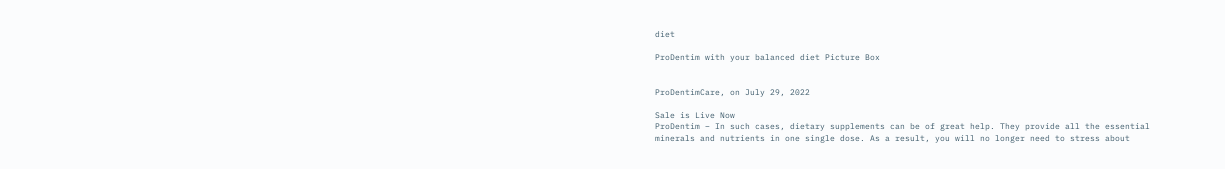diet

ProDentim with your balanced diet Picture Box


ProDentimCare, on July 29, 2022

Sale is Live Now
ProDentim – In such cases, dietary supplements can be of great help. They provide all the essential minerals and nutrients in one single dose. As a result, you will no longer need to stress about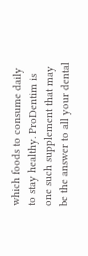which foods to consume daily to stay healthy. ProDentim is one such supplement that may be the answer to all your dental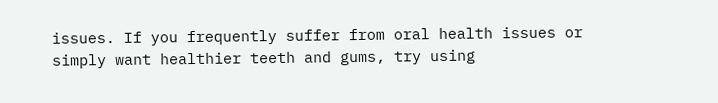issues. If you frequently suffer from oral health issues or simply want healthier teeth and gums, try using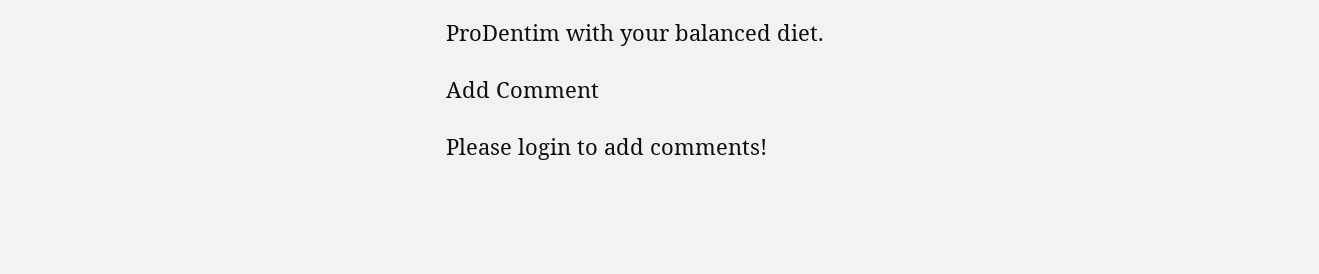ProDentim with your balanced diet.

Add Comment

Please login to add comments!